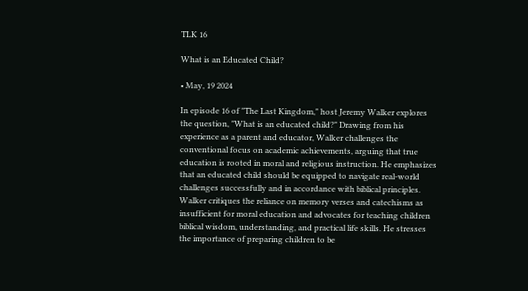TLK 16

What is an Educated Child?

• May, 19 2024

In episode 16 of "The Last Kingdom," host Jeremy Walker explores the question, "What is an educated child?" Drawing from his experience as a parent and educator, Walker challenges the conventional focus on academic achievements, arguing that true education is rooted in moral and religious instruction. He emphasizes that an educated child should be equipped to navigate real-world challenges successfully and in accordance with biblical principles. Walker critiques the reliance on memory verses and catechisms as insufficient for moral education and advocates for teaching children biblical wisdom, understanding, and practical life skills. He stresses the importance of preparing children to be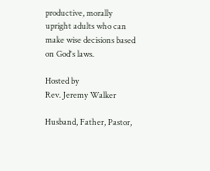productive, morally upright adults who can make wise decisions based on God's laws.

Hosted by
Rev. Jeremy Walker

Husband, Father, Pastor,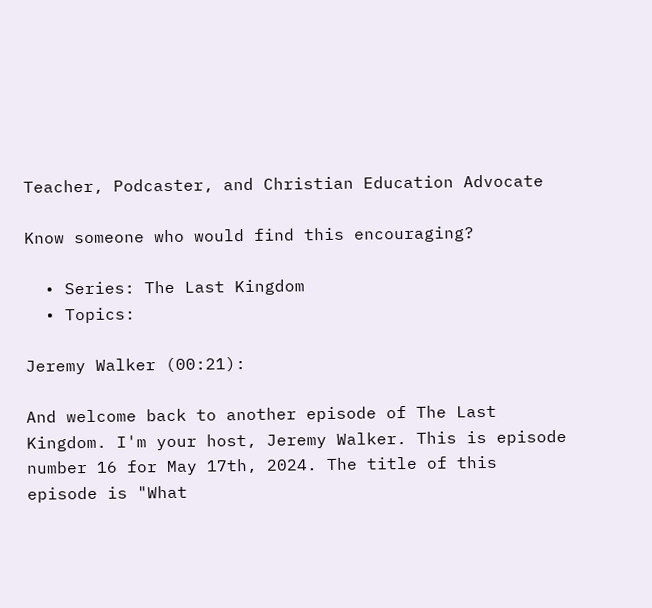Teacher, Podcaster, and Christian Education Advocate

Know someone who would find this encouraging?

  • Series: The Last Kingdom
  • Topics:

Jeremy Walker (00:21):

And welcome back to another episode of The Last Kingdom. I'm your host, Jeremy Walker. This is episode number 16 for May 17th, 2024. The title of this episode is "What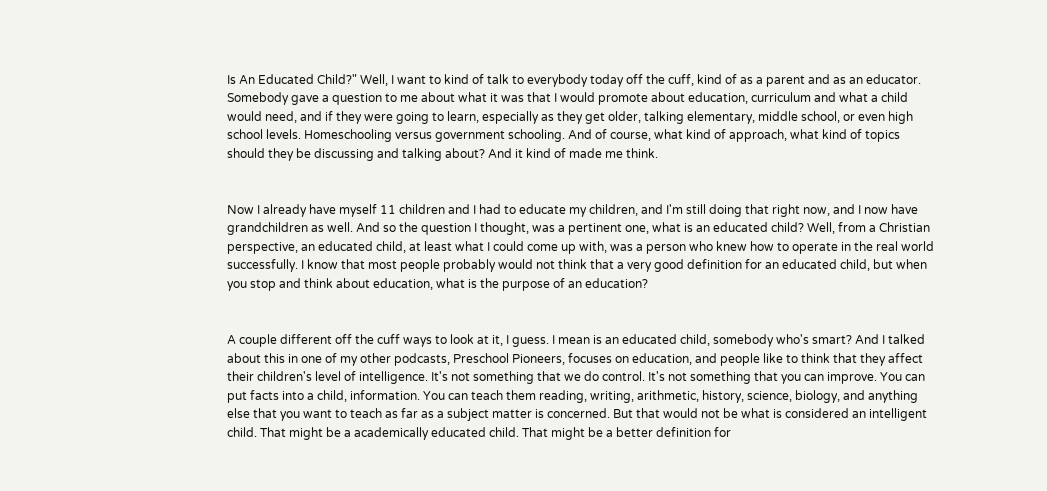Is An Educated Child?" Well, I want to kind of talk to everybody today off the cuff, kind of as a parent and as an educator. Somebody gave a question to me about what it was that I would promote about education, curriculum and what a child would need, and if they were going to learn, especially as they get older, talking elementary, middle school, or even high school levels. Homeschooling versus government schooling. And of course, what kind of approach, what kind of topics should they be discussing and talking about? And it kind of made me think.


Now I already have myself 11 children and I had to educate my children, and I'm still doing that right now, and I now have grandchildren as well. And so the question I thought, was a pertinent one, what is an educated child? Well, from a Christian perspective, an educated child, at least what I could come up with, was a person who knew how to operate in the real world successfully. I know that most people probably would not think that a very good definition for an educated child, but when you stop and think about education, what is the purpose of an education?


A couple different off the cuff ways to look at it, I guess. I mean is an educated child, somebody who's smart? And I talked about this in one of my other podcasts, Preschool Pioneers, focuses on education, and people like to think that they affect their children's level of intelligence. It's not something that we do control. It's not something that you can improve. You can put facts into a child, information. You can teach them reading, writing, arithmetic, history, science, biology, and anything else that you want to teach as far as a subject matter is concerned. But that would not be what is considered an intelligent child. That might be a academically educated child. That might be a better definition for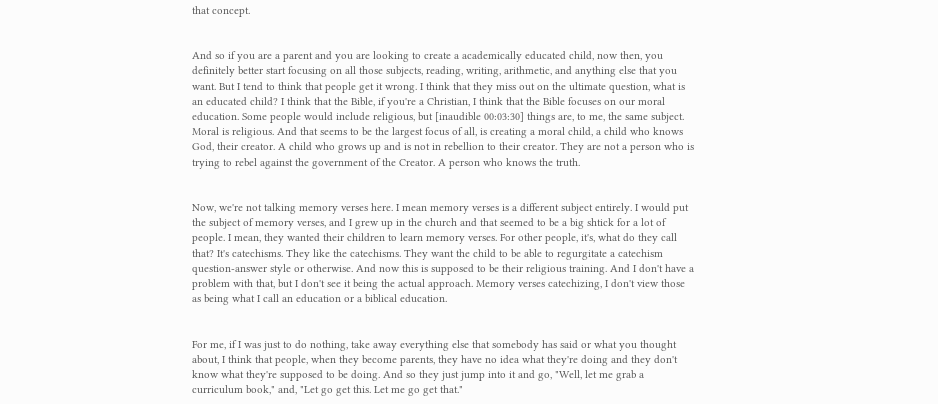that concept.


And so if you are a parent and you are looking to create a academically educated child, now then, you definitely better start focusing on all those subjects, reading, writing, arithmetic, and anything else that you want. But I tend to think that people get it wrong. I think that they miss out on the ultimate question, what is an educated child? I think that the Bible, if you're a Christian, I think that the Bible focuses on our moral education. Some people would include religious, but [inaudible 00:03:30] things are, to me, the same subject. Moral is religious. And that seems to be the largest focus of all, is creating a moral child, a child who knows God, their creator. A child who grows up and is not in rebellion to their creator. They are not a person who is trying to rebel against the government of the Creator. A person who knows the truth.


Now, we're not talking memory verses here. I mean memory verses is a different subject entirely. I would put the subject of memory verses, and I grew up in the church and that seemed to be a big shtick for a lot of people. I mean, they wanted their children to learn memory verses. For other people, it's, what do they call that? It's catechisms. They like the catechisms. They want the child to be able to regurgitate a catechism question-answer style or otherwise. And now this is supposed to be their religious training. And I don't have a problem with that, but I don't see it being the actual approach. Memory verses catechizing, I don't view those as being what I call an education or a biblical education.


For me, if I was just to do nothing, take away everything else that somebody has said or what you thought about, I think that people, when they become parents, they have no idea what they're doing and they don't know what they're supposed to be doing. And so they just jump into it and go, "Well, let me grab a curriculum book," and, "Let go get this. Let me go get that."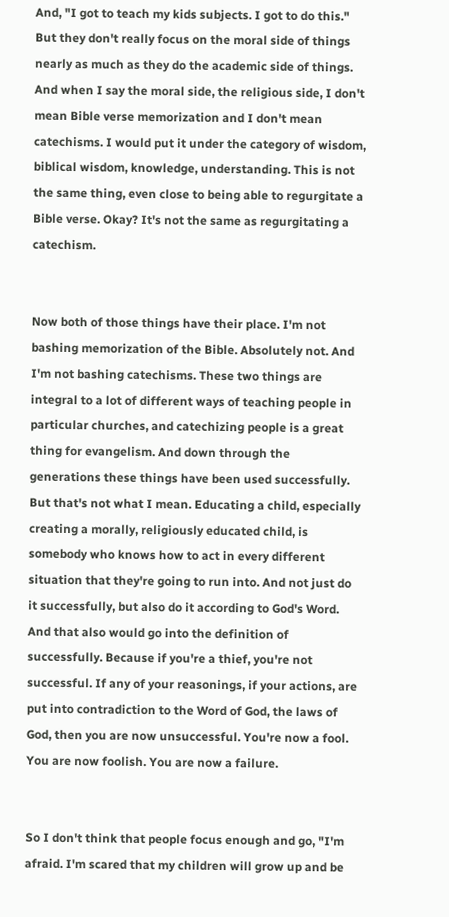And, "I got to teach my kids subjects. I got to do this." But they don't really focus on the moral side of things nearly as much as they do the academic side of things. And when I say the moral side, the religious side, I don't mean Bible verse memorization and I don't mean catechisms. I would put it under the category of wisdom, biblical wisdom, knowledge, understanding. This is not the same thing, even close to being able to regurgitate a Bible verse. Okay? It's not the same as regurgitating a catechism.


Now both of those things have their place. I'm not bashing memorization of the Bible. Absolutely not. And I'm not bashing catechisms. These two things are integral to a lot of different ways of teaching people in particular churches, and catechizing people is a great thing for evangelism. And down through the generations these things have been used successfully. But that's not what I mean. Educating a child, especially creating a morally, religiously educated child, is somebody who knows how to act in every different situation that they're going to run into. And not just do it successfully, but also do it according to God's Word. And that also would go into the definition of successfully. Because if you're a thief, you're not successful. If any of your reasonings, if your actions, are put into contradiction to the Word of God, the laws of God, then you are now unsuccessful. You're now a fool. You are now foolish. You are now a failure.


So I don't think that people focus enough and go, "I'm afraid. I'm scared that my children will grow up and be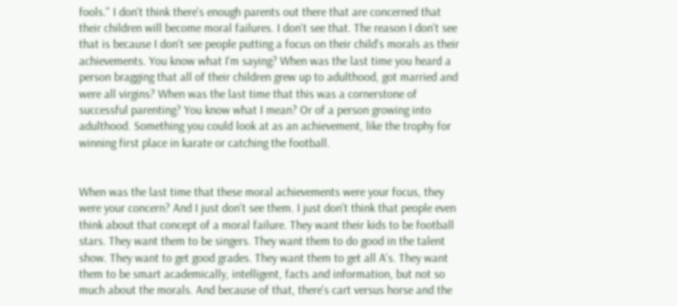fools." I don't think there's enough parents out there that are concerned that their children will become moral failures. I don't see that. The reason I don't see that is because I don't see people putting a focus on their child's morals as their achievements. You know what I'm saying? When was the last time you heard a person bragging that all of their children grew up to adulthood, got married and were all virgins? When was the last time that this was a cornerstone of successful parenting? You know what I mean? Or of a person growing into adulthood. Something you could look at as an achievement, like the trophy for winning first place in karate or catching the football.


When was the last time that these moral achievements were your focus, they were your concern? And I just don't see them. I just don't think that people even think about that concept of a moral failure. They want their kids to be football stars. They want them to be singers. They want them to do good in the talent show. They want to get good grades. They want them to get all A's. They want them to be smart academically, intelligent, facts and information, but not so much about the morals. And because of that, there's cart versus horse and the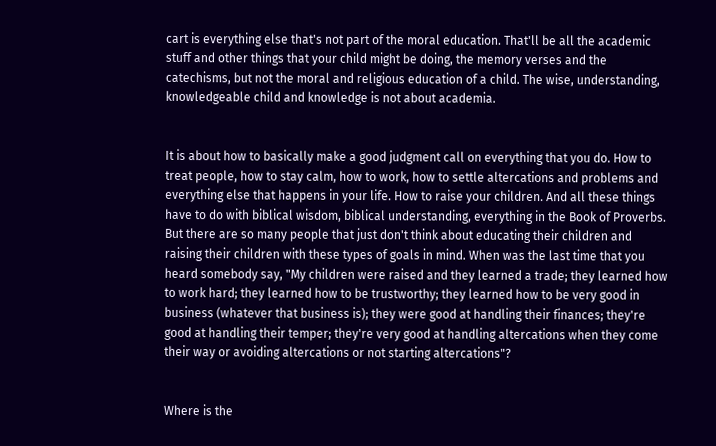cart is everything else that's not part of the moral education. That'll be all the academic stuff and other things that your child might be doing, the memory verses and the catechisms, but not the moral and religious education of a child. The wise, understanding, knowledgeable child and knowledge is not about academia.


It is about how to basically make a good judgment call on everything that you do. How to treat people, how to stay calm, how to work, how to settle altercations and problems and everything else that happens in your life. How to raise your children. And all these things have to do with biblical wisdom, biblical understanding, everything in the Book of Proverbs. But there are so many people that just don't think about educating their children and raising their children with these types of goals in mind. When was the last time that you heard somebody say, "My children were raised and they learned a trade; they learned how to work hard; they learned how to be trustworthy; they learned how to be very good in business (whatever that business is); they were good at handling their finances; they're good at handling their temper; they're very good at handling altercations when they come their way or avoiding altercations or not starting altercations"?


Where is the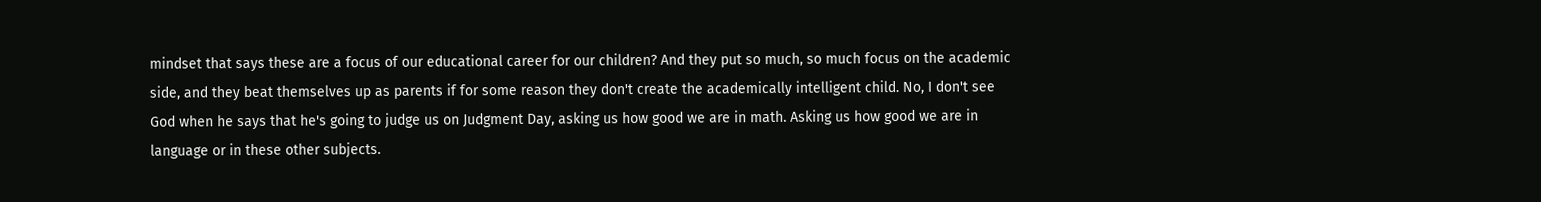mindset that says these are a focus of our educational career for our children? And they put so much, so much focus on the academic side, and they beat themselves up as parents if for some reason they don't create the academically intelligent child. No, I don't see God when he says that he's going to judge us on Judgment Day, asking us how good we are in math. Asking us how good we are in language or in these other subjects.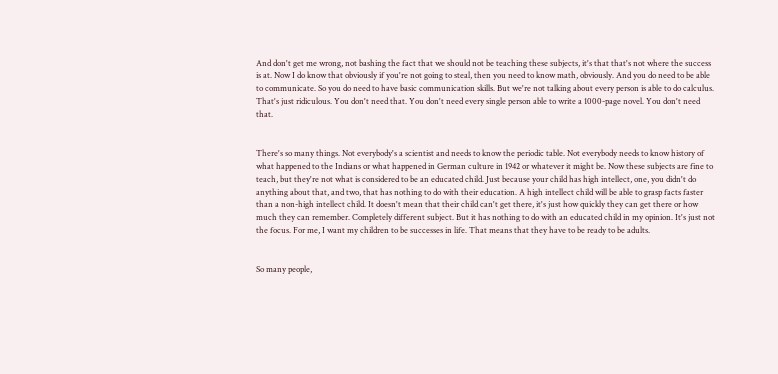And don't get me wrong, not bashing the fact that we should not be teaching these subjects, it's that that's not where the success is at. Now I do know that obviously if you're not going to steal, then you need to know math, obviously. And you do need to be able to communicate. So you do need to have basic communication skills. But we're not talking about every person is able to do calculus. That's just ridiculous. You don't need that. You don't need every single person able to write a 1000-page novel. You don't need that.


There's so many things. Not everybody's a scientist and needs to know the periodic table. Not everybody needs to know history of what happened to the Indians or what happened in German culture in 1942 or whatever it might be. Now these subjects are fine to teach, but they're not what is considered to be an educated child. Just because your child has high intellect, one, you didn't do anything about that, and two, that has nothing to do with their education. A high intellect child will be able to grasp facts faster than a non-high intellect child. It doesn't mean that their child can't get there, it's just how quickly they can get there or how much they can remember. Completely different subject. But it has nothing to do with an educated child in my opinion. It's just not the focus. For me, I want my children to be successes in life. That means that they have to be ready to be adults.


So many people,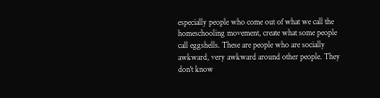especially people who come out of what we call the homeschooling movement, create what some people call eggshells. These are people who are socially awkward, very awkward around other people. They don't know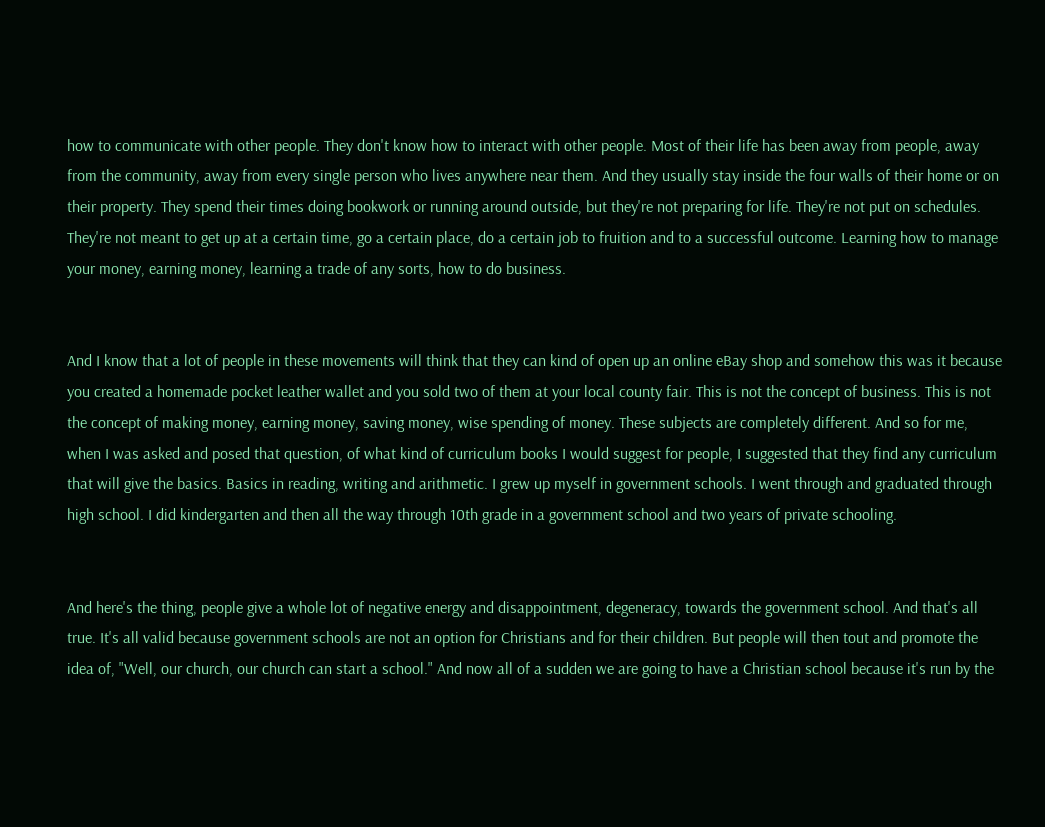how to communicate with other people. They don't know how to interact with other people. Most of their life has been away from people, away from the community, away from every single person who lives anywhere near them. And they usually stay inside the four walls of their home or on their property. They spend their times doing bookwork or running around outside, but they're not preparing for life. They're not put on schedules. They're not meant to get up at a certain time, go a certain place, do a certain job to fruition and to a successful outcome. Learning how to manage your money, earning money, learning a trade of any sorts, how to do business.


And I know that a lot of people in these movements will think that they can kind of open up an online eBay shop and somehow this was it because you created a homemade pocket leather wallet and you sold two of them at your local county fair. This is not the concept of business. This is not the concept of making money, earning money, saving money, wise spending of money. These subjects are completely different. And so for me, when I was asked and posed that question, of what kind of curriculum books I would suggest for people, I suggested that they find any curriculum that will give the basics. Basics in reading, writing and arithmetic. I grew up myself in government schools. I went through and graduated through high school. I did kindergarten and then all the way through 10th grade in a government school and two years of private schooling.


And here's the thing, people give a whole lot of negative energy and disappointment, degeneracy, towards the government school. And that's all true. It's all valid because government schools are not an option for Christians and for their children. But people will then tout and promote the idea of, "Well, our church, our church can start a school." And now all of a sudden we are going to have a Christian school because it's run by the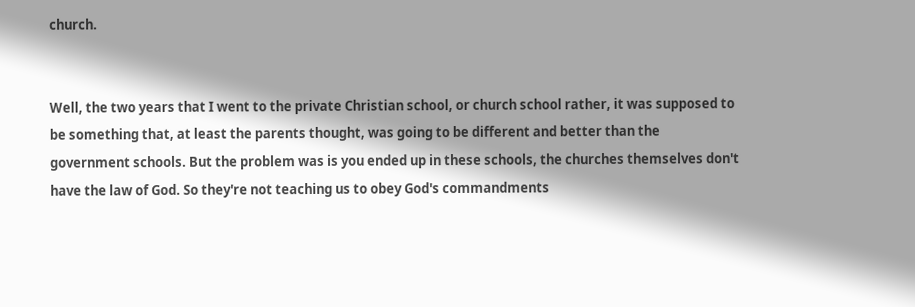church.


Well, the two years that I went to the private Christian school, or church school rather, it was supposed to be something that, at least the parents thought, was going to be different and better than the government schools. But the problem was is you ended up in these schools, the churches themselves don't have the law of God. So they're not teaching us to obey God's commandments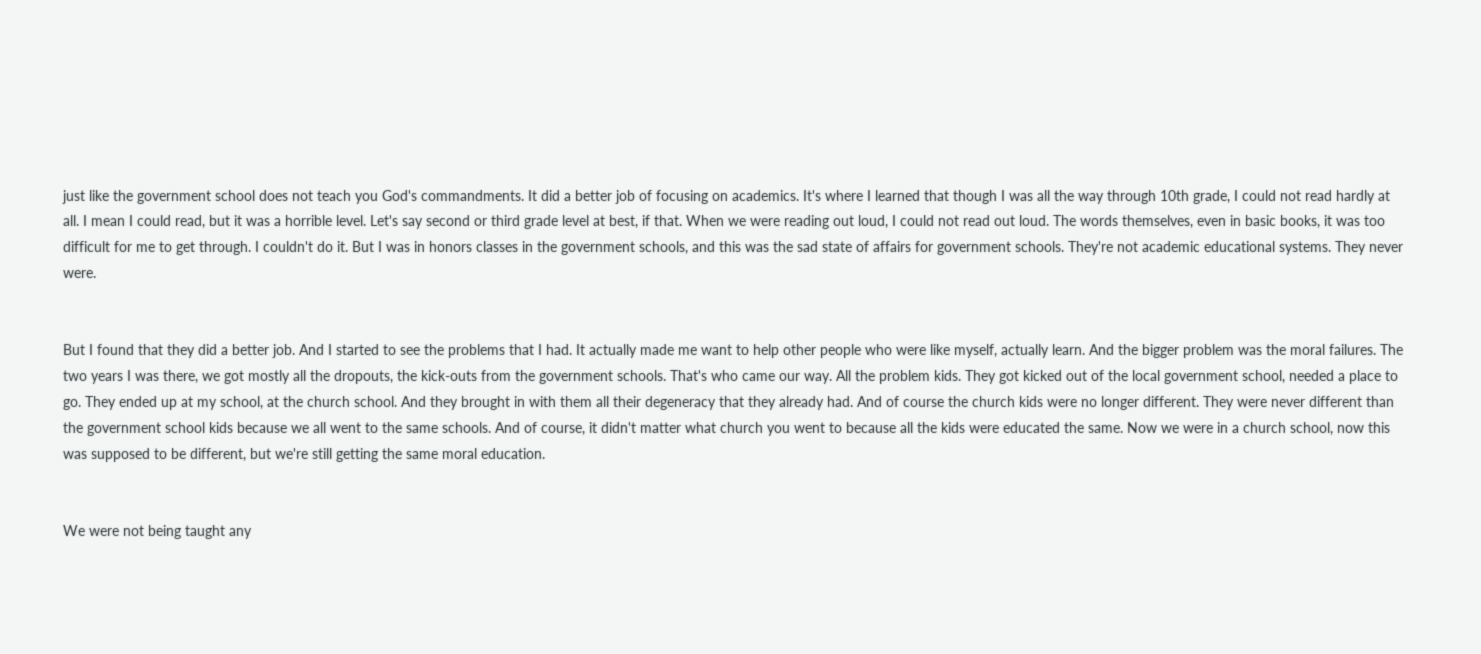just like the government school does not teach you God's commandments. It did a better job of focusing on academics. It's where I learned that though I was all the way through 10th grade, I could not read hardly at all. I mean I could read, but it was a horrible level. Let's say second or third grade level at best, if that. When we were reading out loud, I could not read out loud. The words themselves, even in basic books, it was too difficult for me to get through. I couldn't do it. But I was in honors classes in the government schools, and this was the sad state of affairs for government schools. They're not academic educational systems. They never were.


But I found that they did a better job. And I started to see the problems that I had. It actually made me want to help other people who were like myself, actually learn. And the bigger problem was the moral failures. The two years I was there, we got mostly all the dropouts, the kick-outs from the government schools. That's who came our way. All the problem kids. They got kicked out of the local government school, needed a place to go. They ended up at my school, at the church school. And they brought in with them all their degeneracy that they already had. And of course the church kids were no longer different. They were never different than the government school kids because we all went to the same schools. And of course, it didn't matter what church you went to because all the kids were educated the same. Now we were in a church school, now this was supposed to be different, but we're still getting the same moral education.


We were not being taught any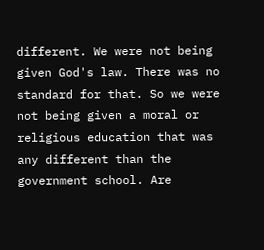different. We were not being given God's law. There was no standard for that. So we were not being given a moral or religious education that was any different than the government school. Are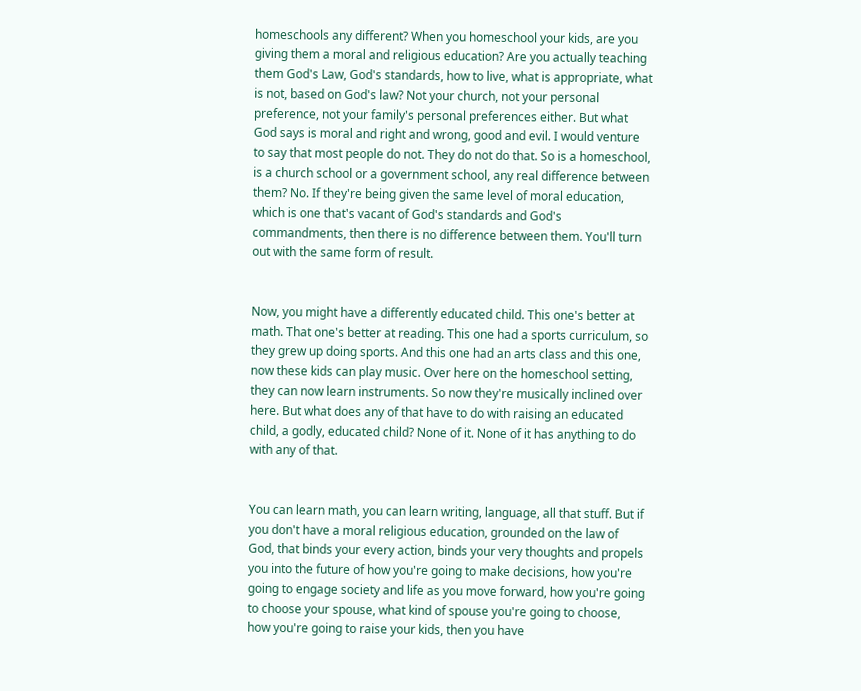homeschools any different? When you homeschool your kids, are you giving them a moral and religious education? Are you actually teaching them God's Law, God's standards, how to live, what is appropriate, what is not, based on God's law? Not your church, not your personal preference, not your family's personal preferences either. But what God says is moral and right and wrong, good and evil. I would venture to say that most people do not. They do not do that. So is a homeschool, is a church school or a government school, any real difference between them? No. If they're being given the same level of moral education, which is one that's vacant of God's standards and God's commandments, then there is no difference between them. You'll turn out with the same form of result.


Now, you might have a differently educated child. This one's better at math. That one's better at reading. This one had a sports curriculum, so they grew up doing sports. And this one had an arts class and this one, now these kids can play music. Over here on the homeschool setting, they can now learn instruments. So now they're musically inclined over here. But what does any of that have to do with raising an educated child, a godly, educated child? None of it. None of it has anything to do with any of that.


You can learn math, you can learn writing, language, all that stuff. But if you don't have a moral religious education, grounded on the law of God, that binds your every action, binds your very thoughts and propels you into the future of how you're going to make decisions, how you're going to engage society and life as you move forward, how you're going to choose your spouse, what kind of spouse you're going to choose, how you're going to raise your kids, then you have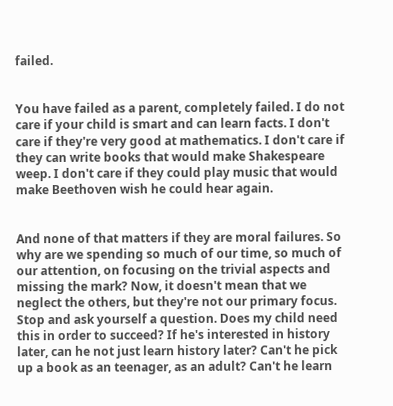failed.


You have failed as a parent, completely failed. I do not care if your child is smart and can learn facts. I don't care if they're very good at mathematics. I don't care if they can write books that would make Shakespeare weep. I don't care if they could play music that would make Beethoven wish he could hear again.


And none of that matters if they are moral failures. So why are we spending so much of our time, so much of our attention, on focusing on the trivial aspects and missing the mark? Now, it doesn't mean that we neglect the others, but they're not our primary focus. Stop and ask yourself a question. Does my child need this in order to succeed? If he's interested in history later, can he not just learn history later? Can't he pick up a book as an teenager, as an adult? Can't he learn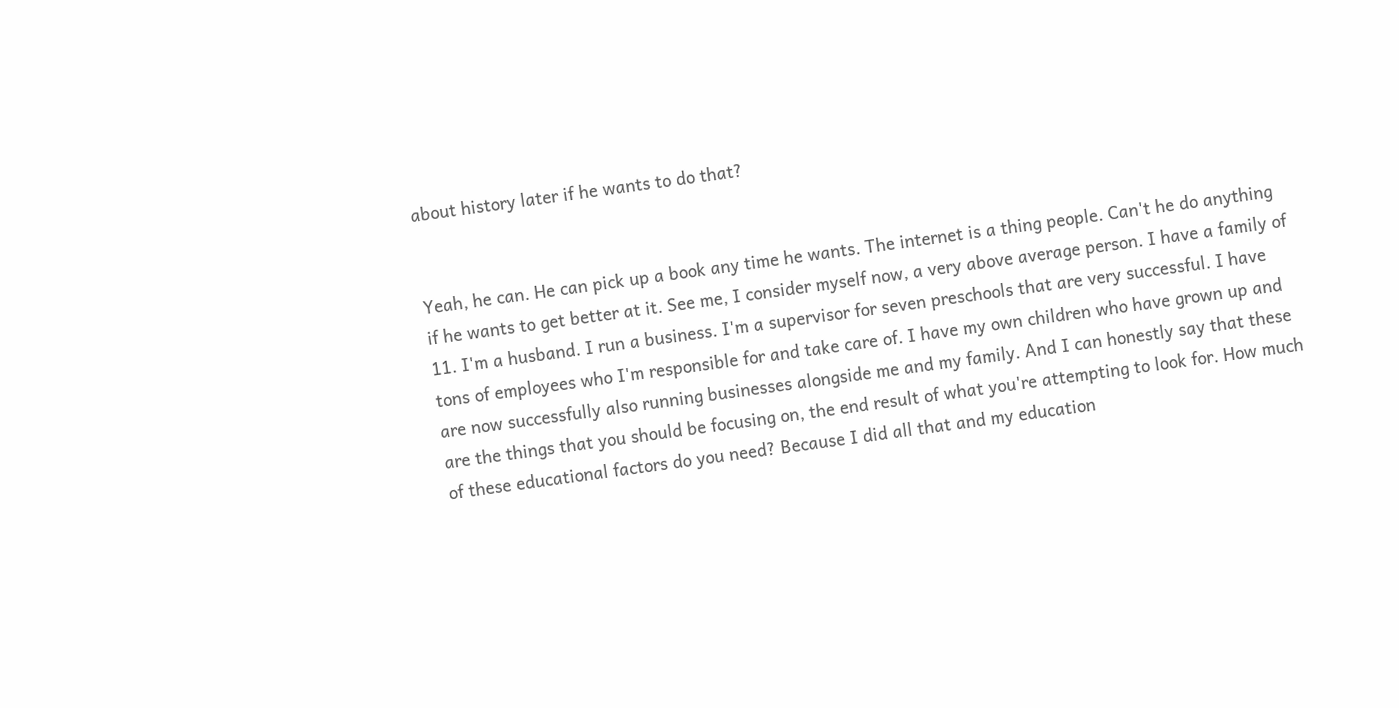about history later if he wants to do that?


Yeah, he can. He can pick up a book any time he wants. The internet is a thing people. Can't he do anything if he wants to get better at it. See me, I consider myself now, a very above average person. I have a family of 11. I'm a husband. I run a business. I'm a supervisor for seven preschools that are very successful. I have tons of employees who I'm responsible for and take care of. I have my own children who have grown up and are now successfully also running businesses alongside me and my family. And I can honestly say that these are the things that you should be focusing on, the end result of what you're attempting to look for. How much of these educational factors do you need? Because I did all that and my education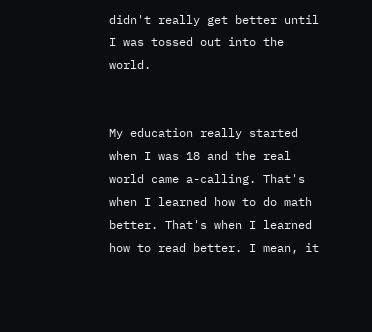didn't really get better until I was tossed out into the world.


My education really started when I was 18 and the real world came a-calling. That's when I learned how to do math better. That's when I learned how to read better. I mean, it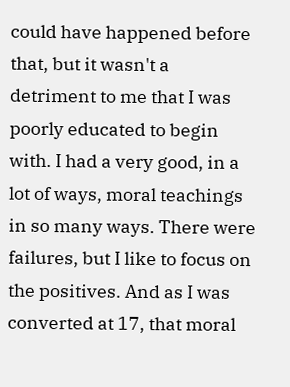could have happened before that, but it wasn't a detriment to me that I was poorly educated to begin with. I had a very good, in a lot of ways, moral teachings in so many ways. There were failures, but I like to focus on the positives. And as I was converted at 17, that moral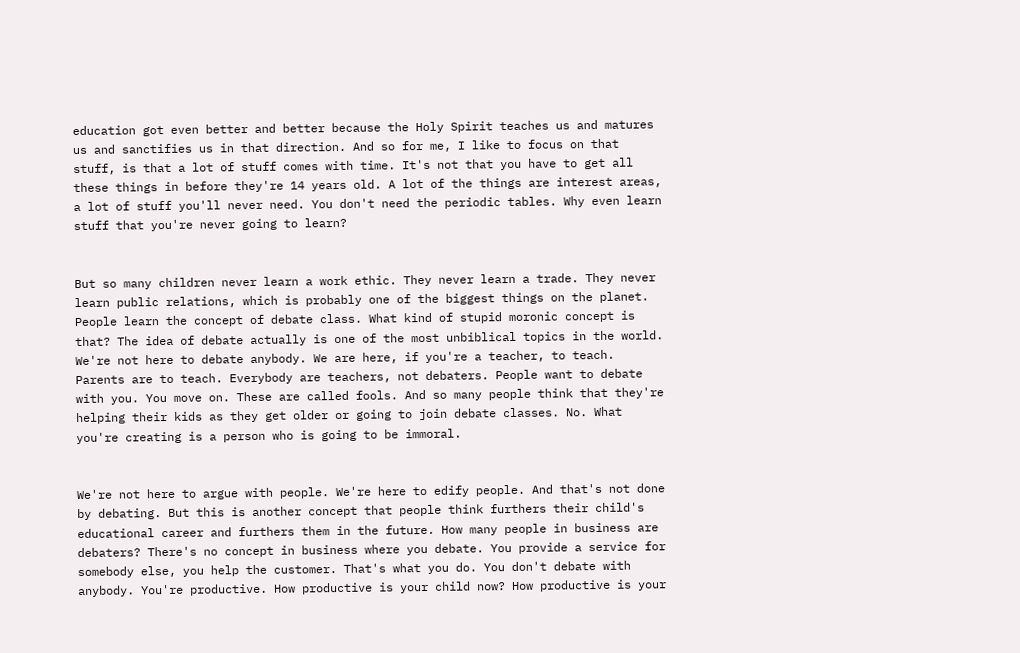education got even better and better because the Holy Spirit teaches us and matures us and sanctifies us in that direction. And so for me, I like to focus on that stuff, is that a lot of stuff comes with time. It's not that you have to get all these things in before they're 14 years old. A lot of the things are interest areas, a lot of stuff you'll never need. You don't need the periodic tables. Why even learn stuff that you're never going to learn?


But so many children never learn a work ethic. They never learn a trade. They never learn public relations, which is probably one of the biggest things on the planet. People learn the concept of debate class. What kind of stupid moronic concept is that? The idea of debate actually is one of the most unbiblical topics in the world. We're not here to debate anybody. We are here, if you're a teacher, to teach. Parents are to teach. Everybody are teachers, not debaters. People want to debate with you. You move on. These are called fools. And so many people think that they're helping their kids as they get older or going to join debate classes. No. What you're creating is a person who is going to be immoral.


We're not here to argue with people. We're here to edify people. And that's not done by debating. But this is another concept that people think furthers their child's educational career and furthers them in the future. How many people in business are debaters? There's no concept in business where you debate. You provide a service for somebody else, you help the customer. That's what you do. You don't debate with anybody. You're productive. How productive is your child now? How productive is your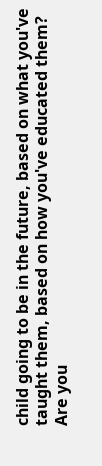child going to be in the future, based on what you've taught them, based on how you've educated them? Are you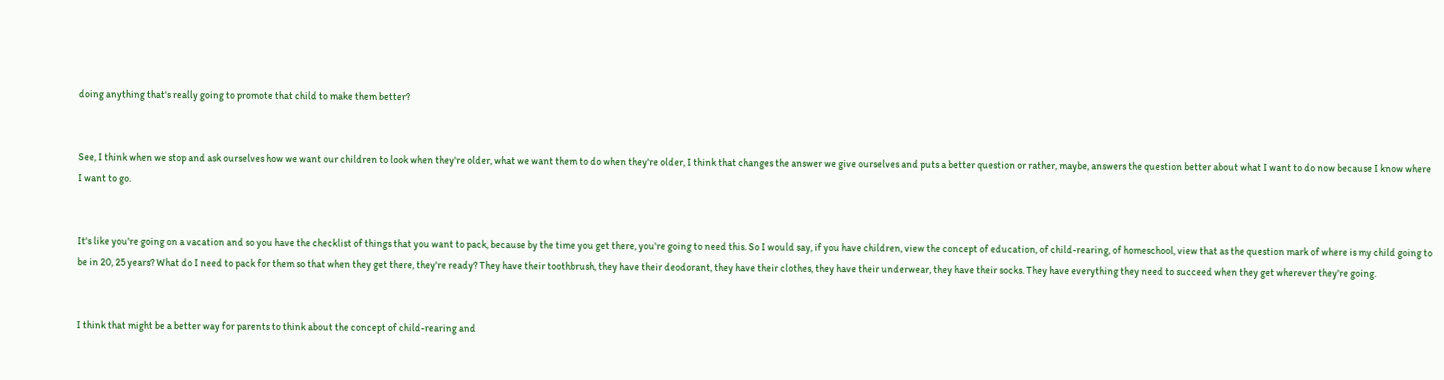doing anything that's really going to promote that child to make them better?


See, I think when we stop and ask ourselves how we want our children to look when they're older, what we want them to do when they're older, I think that changes the answer we give ourselves and puts a better question or rather, maybe, answers the question better about what I want to do now because I know where I want to go.


It's like you're going on a vacation and so you have the checklist of things that you want to pack, because by the time you get there, you're going to need this. So I would say, if you have children, view the concept of education, of child-rearing, of homeschool, view that as the question mark of where is my child going to be in 20, 25 years? What do I need to pack for them so that when they get there, they're ready? They have their toothbrush, they have their deodorant, they have their clothes, they have their underwear, they have their socks. They have everything they need to succeed when they get wherever they're going.


I think that might be a better way for parents to think about the concept of child-rearing and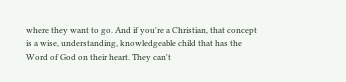where they want to go. And if you're a Christian, that concept is a wise, understanding, knowledgeable child that has the Word of God on their heart. They can't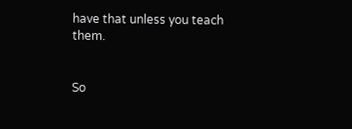have that unless you teach them.


So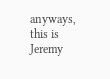anyways, this is Jeremy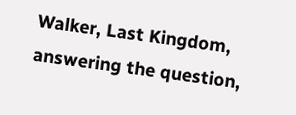Walker, Last Kingdom, answering the question,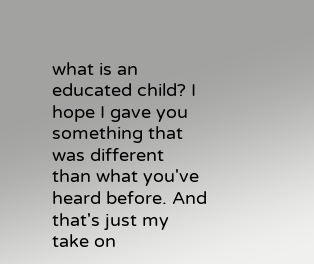what is an educated child? I hope I gave you something that was different than what you've heard before. And that's just my take on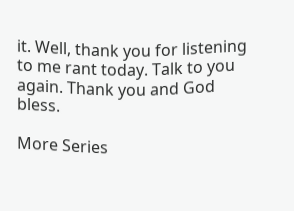it. Well, thank you for listening to me rant today. Talk to you again. Thank you and God bless.

More Series